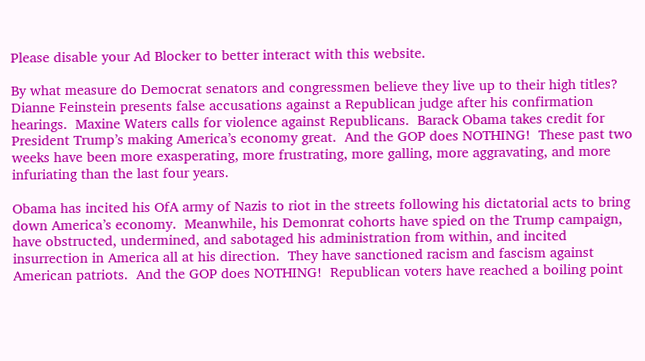Please disable your Ad Blocker to better interact with this website.

By what measure do Democrat senators and congressmen believe they live up to their high titles?  Dianne Feinstein presents false accusations against a Republican judge after his confirmation hearings.  Maxine Waters calls for violence against Republicans.  Barack Obama takes credit for President Trump’s making America’s economy great.  And the GOP does NOTHING!  These past two weeks have been more exasperating, more frustrating, more galling, more aggravating, and more infuriating than the last four years.

Obama has incited his OfA army of Nazis to riot in the streets following his dictatorial acts to bring down America’s economy.  Meanwhile, his Demonrat cohorts have spied on the Trump campaign, have obstructed, undermined, and sabotaged his administration from within, and incited insurrection in America all at his direction.  They have sanctioned racism and fascism against American patriots.  And the GOP does NOTHING!  Republican voters have reached a boiling point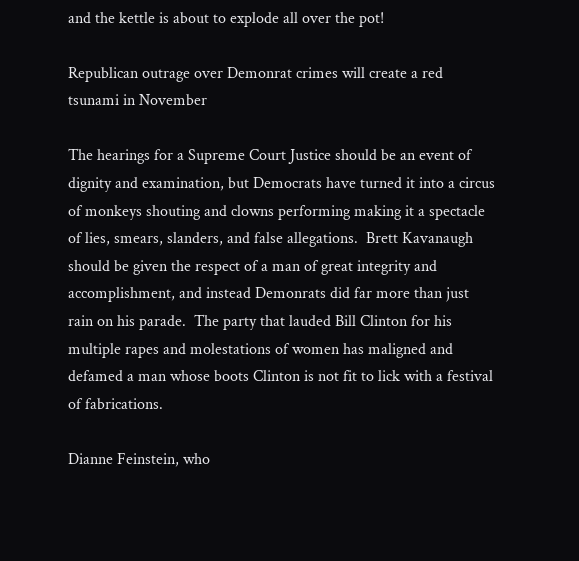and the kettle is about to explode all over the pot!

Republican outrage over Demonrat crimes will create a red tsunami in November

The hearings for a Supreme Court Justice should be an event of dignity and examination, but Democrats have turned it into a circus of monkeys shouting and clowns performing making it a spectacle of lies, smears, slanders, and false allegations.  Brett Kavanaugh should be given the respect of a man of great integrity and accomplishment, and instead Demonrats did far more than just rain on his parade.  The party that lauded Bill Clinton for his multiple rapes and molestations of women has maligned and defamed a man whose boots Clinton is not fit to lick with a festival of fabrications.

Dianne Feinstein, who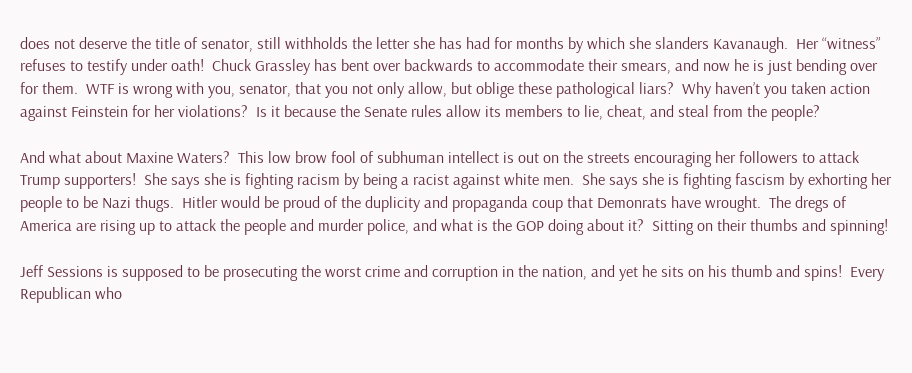does not deserve the title of senator, still withholds the letter she has had for months by which she slanders Kavanaugh.  Her “witness” refuses to testify under oath!  Chuck Grassley has bent over backwards to accommodate their smears, and now he is just bending over for them.  WTF is wrong with you, senator, that you not only allow, but oblige these pathological liars?  Why haven’t you taken action against Feinstein for her violations?  Is it because the Senate rules allow its members to lie, cheat, and steal from the people?

And what about Maxine Waters?  This low brow fool of subhuman intellect is out on the streets encouraging her followers to attack Trump supporters!  She says she is fighting racism by being a racist against white men.  She says she is fighting fascism by exhorting her people to be Nazi thugs.  Hitler would be proud of the duplicity and propaganda coup that Demonrats have wrought.  The dregs of America are rising up to attack the people and murder police, and what is the GOP doing about it?  Sitting on their thumbs and spinning!

Jeff Sessions is supposed to be prosecuting the worst crime and corruption in the nation, and yet he sits on his thumb and spins!  Every Republican who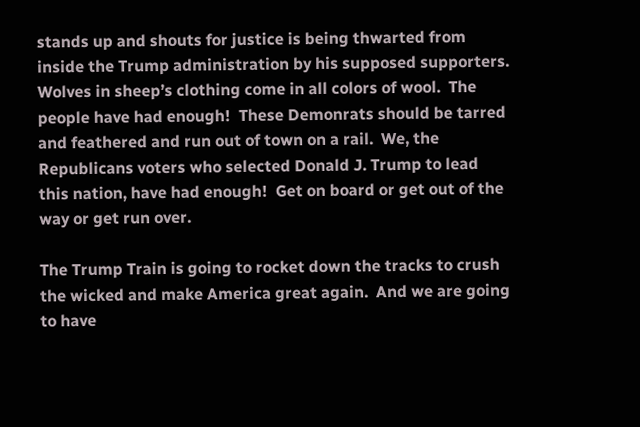stands up and shouts for justice is being thwarted from inside the Trump administration by his supposed supporters.  Wolves in sheep’s clothing come in all colors of wool.  The people have had enough!  These Demonrats should be tarred and feathered and run out of town on a rail.  We, the Republicans voters who selected Donald J. Trump to lead this nation, have had enough!  Get on board or get out of the way or get run over.

The Trump Train is going to rocket down the tracks to crush the wicked and make America great again.  And we are going to have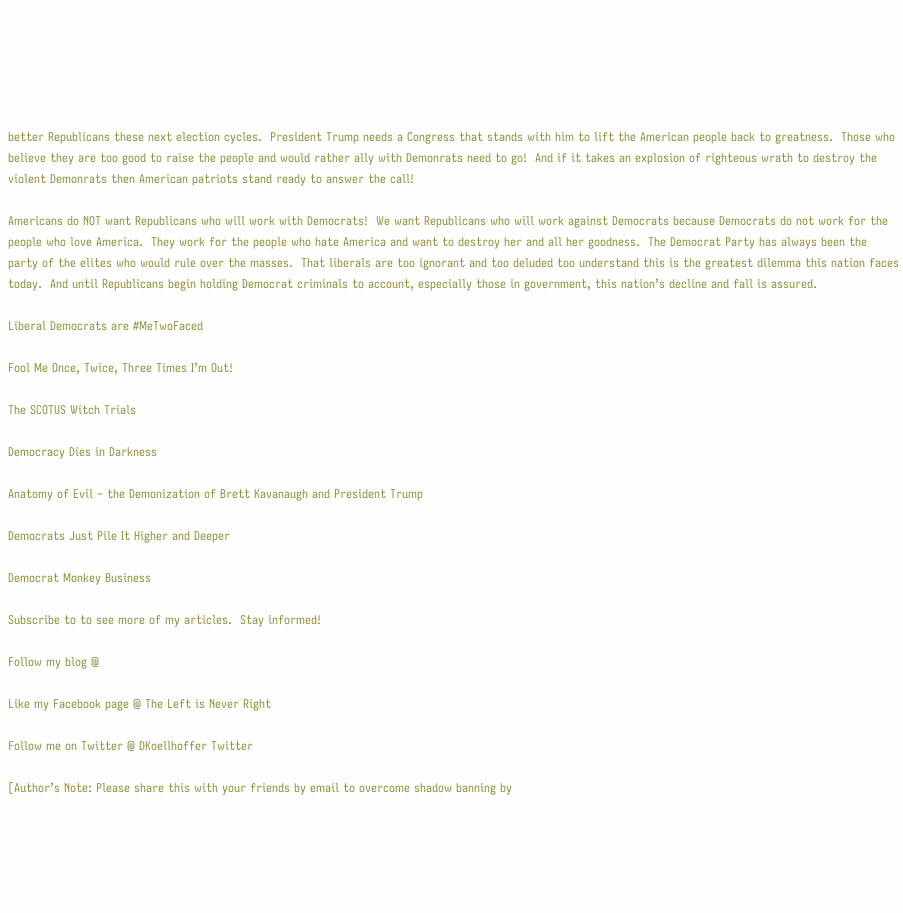better Republicans these next election cycles.  President Trump needs a Congress that stands with him to lift the American people back to greatness.  Those who believe they are too good to raise the people and would rather ally with Demonrats need to go!  And if it takes an explosion of righteous wrath to destroy the violent Demonrats then American patriots stand ready to answer the call!

Americans do NOT want Republicans who will work with Democrats!  We want Republicans who will work against Democrats because Democrats do not work for the people who love America.  They work for the people who hate America and want to destroy her and all her goodness.  The Democrat Party has always been the party of the elites who would rule over the masses.  That liberals are too ignorant and too deluded too understand this is the greatest dilemma this nation faces today.  And until Republicans begin holding Democrat criminals to account, especially those in government, this nation’s decline and fall is assured.

Liberal Democrats are #MeTwoFaced

Fool Me Once, Twice, Three Times I’m Out!

The SCOTUS Witch Trials

Democracy Dies in Darkness

Anatomy of Evil – the Demonization of Brett Kavanaugh and President Trump

Democrats Just Pile It Higher and Deeper

Democrat Monkey Business

Subscribe to to see more of my articles.  Stay informed!

Follow my blog @

Like my Facebook page @ The Left is Never Right

Follow me on Twitter @ DKoellhoffer Twitter

[Author’s Note: Please share this with your friends by email to overcome shadow banning by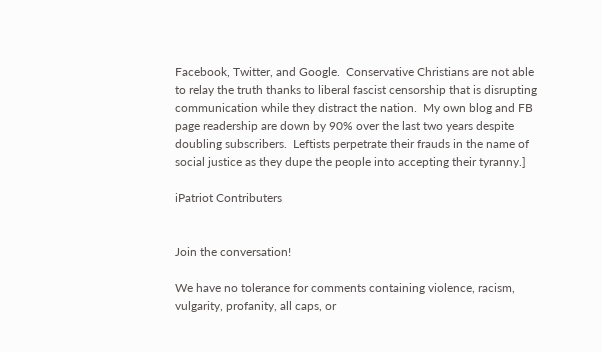Facebook, Twitter, and Google.  Conservative Christians are not able to relay the truth thanks to liberal fascist censorship that is disrupting communication while they distract the nation.  My own blog and FB page readership are down by 90% over the last two years despite doubling subscribers.  Leftists perpetrate their frauds in the name of social justice as they dupe the people into accepting their tyranny.]

iPatriot Contributers


Join the conversation!

We have no tolerance for comments containing violence, racism, vulgarity, profanity, all caps, or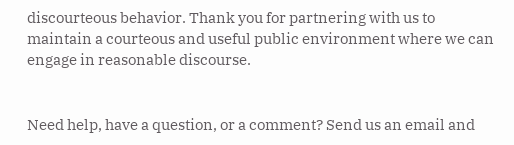discourteous behavior. Thank you for partnering with us to maintain a courteous and useful public environment where we can engage in reasonable discourse.


Need help, have a question, or a comment? Send us an email and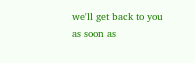we'll get back to you as soon as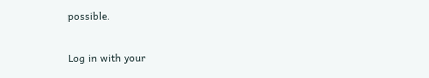possible.


Log in with your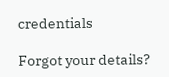credentials

Forgot your details?